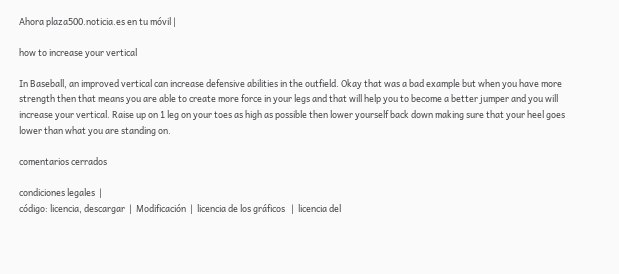Ahora plaza500.noticia.es en tu móvil |

how to increase your vertical

In Baseball, an improved vertical can increase defensive abilities in the outfield. Okay that was a bad example but when you have more strength then that means you are able to create more force in your legs and that will help you to become a better jumper and you will increase your vertical. Raise up on 1 leg on your toes as high as possible then lower yourself back down making sure that your heel goes lower than what you are standing on.

comentarios cerrados

condiciones legales  |
código: licencia, descargar  |  Modificación  |  licencia de los gráficos   |  licencia del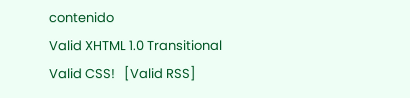contenido
Valid XHTML 1.0 Transitional    Valid CSS!   [Valid RSS]